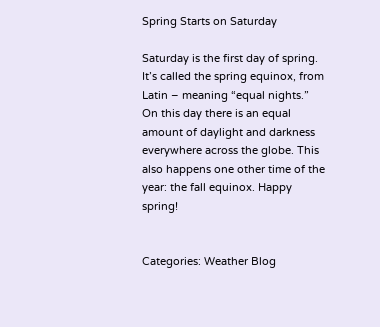Spring Starts on Saturday

Saturday is the first day of spring. It’s called the spring equinox, from Latin – meaning “equal nights.” On this day there is an equal amount of daylight and darkness everywhere across the globe. This also happens one other time of the year: the fall equinox. Happy spring!


Categories: Weather Blog